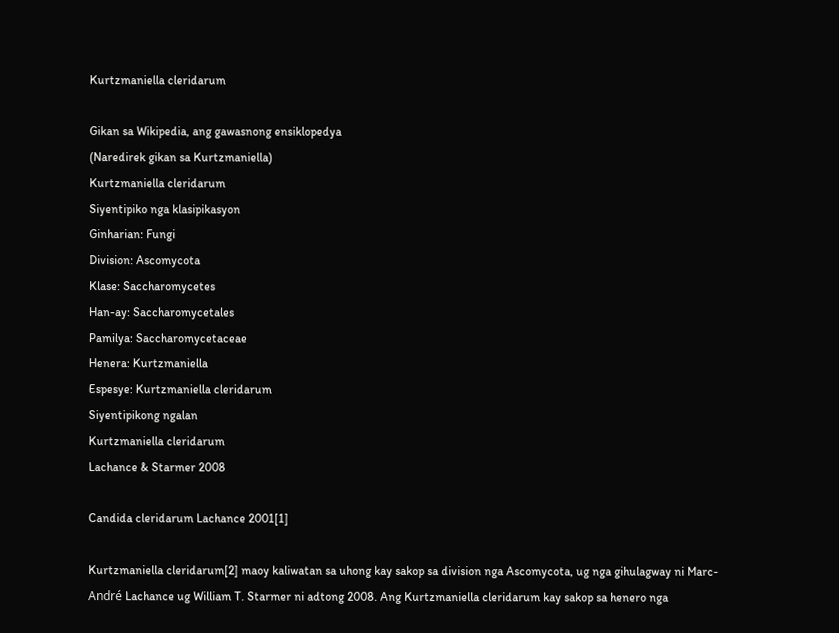Kurtzmaniella cleridarum

Gikan sa Wikipedia, ang gawasnong ensiklopedya
(Naredirek gikan sa Kurtzmaniella)
Kurtzmaniella cleridarum
Siyentipiko nga klasipikasyon
Ginharian: Fungi
Division: Ascomycota
Klase: Saccharomycetes
Han-ay: Saccharomycetales
Pamilya: Saccharomycetaceae
Henera: Kurtzmaniella
Espesye: Kurtzmaniella cleridarum
Siyentipikong ngalan
Kurtzmaniella cleridarum
Lachance & Starmer 2008

Candida cleridarum Lachance 2001[1]

Kurtzmaniella cleridarum[2] maoy kaliwatan sa uhong kay sakop sa division nga Ascomycota, ug nga gihulagway ni Marc-André Lachance ug William T. Starmer ni adtong 2008. Ang Kurtzmaniella cleridarum kay sakop sa henero nga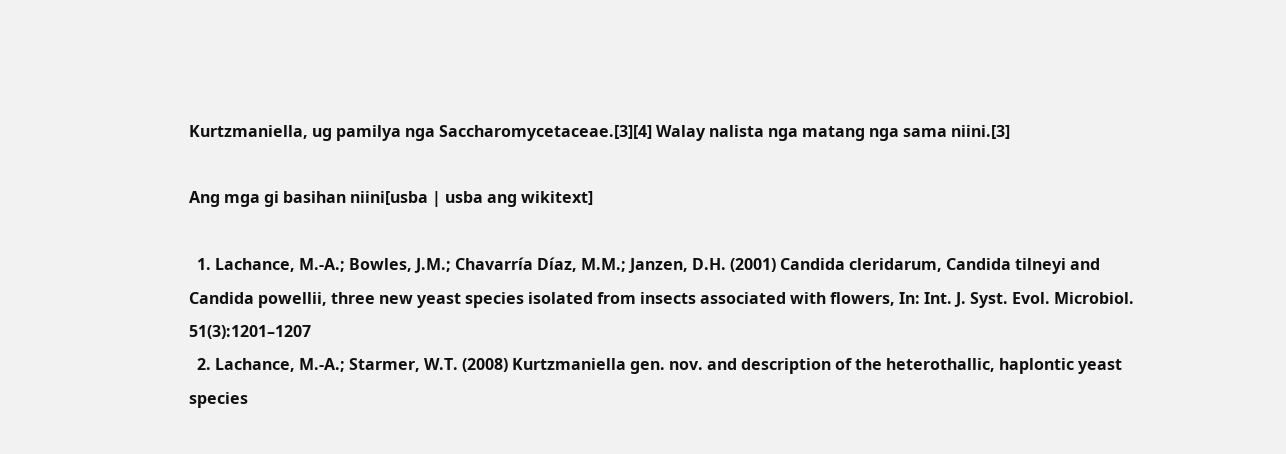Kurtzmaniella, ug pamilya nga Saccharomycetaceae.[3][4] Walay nalista nga matang nga sama niini.[3]

Ang mga gi basihan niini[usba | usba ang wikitext]

  1. Lachance, M.-A.; Bowles, J.M.; Chavarría Díaz, M.M.; Janzen, D.H. (2001) Candida cleridarum, Candida tilneyi and Candida powellii, three new yeast species isolated from insects associated with flowers, In: Int. J. Syst. Evol. Microbiol. 51(3):1201–1207
  2. Lachance, M.-A.; Starmer, W.T. (2008) Kurtzmaniella gen. nov. and description of the heterothallic, haplontic yeast species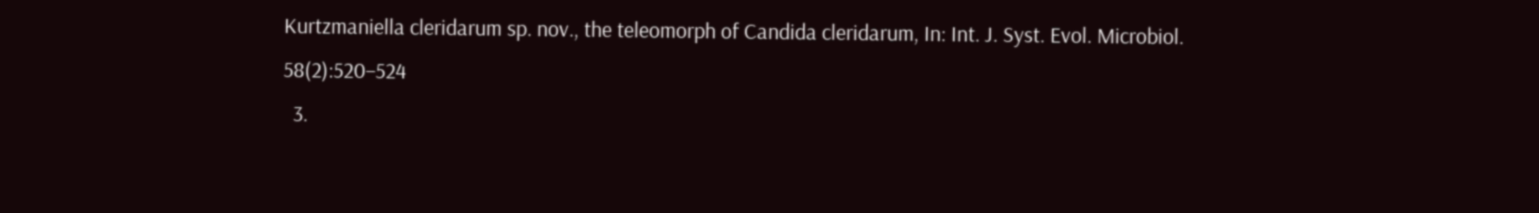Kurtzmaniella cleridarum sp. nov., the teleomorph of Candida cleridarum, In: Int. J. Syst. Evol. Microbiol. 58(2):520–524
  3.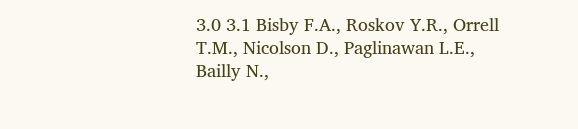3.0 3.1 Bisby F.A., Roskov Y.R., Orrell T.M., Nicolson D., Paglinawan L.E., Bailly N.,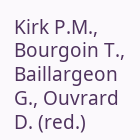Kirk P.M., Bourgoin T., Baillargeon G., Ouvrard D. (red.)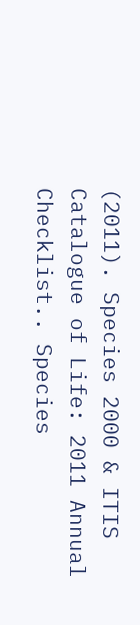(2011). Species 2000 & ITIS Catalogue of Life: 2011 Annual Checklist.. Species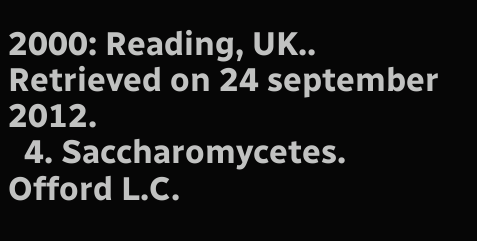2000: Reading, UK.. Retrieved on 24 september 2012.
  4. Saccharomycetes. Offord L.C.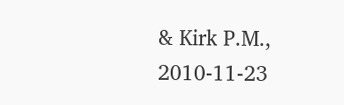& Kirk P.M., 2010-11-23